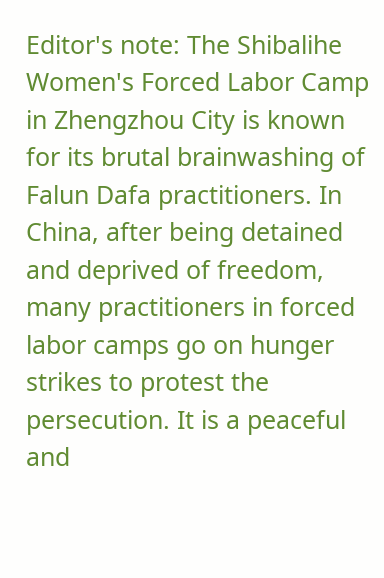Editor's note: The Shibalihe Women's Forced Labor Camp in Zhengzhou City is known for its brutal brainwashing of Falun Dafa practitioners. In China, after being detained and deprived of freedom, many practitioners in forced labor camps go on hunger strikes to protest the persecution. It is a peaceful and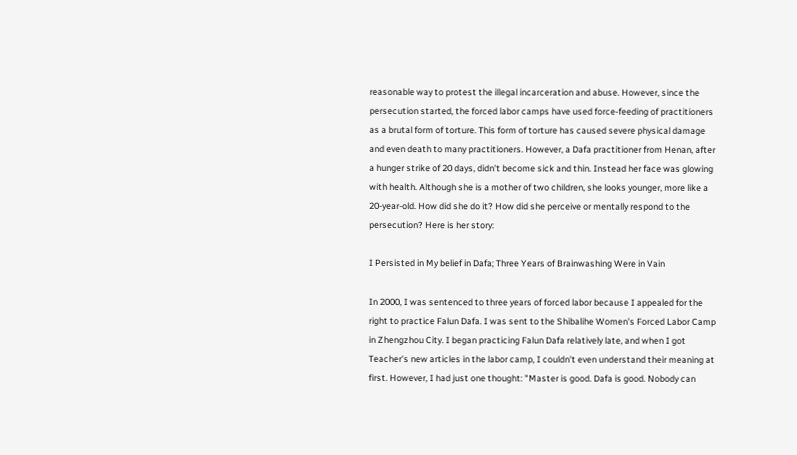reasonable way to protest the illegal incarceration and abuse. However, since the persecution started, the forced labor camps have used force-feeding of practitioners as a brutal form of torture. This form of torture has caused severe physical damage and even death to many practitioners. However, a Dafa practitioner from Henan, after a hunger strike of 20 days, didn't become sick and thin. Instead her face was glowing with health. Although she is a mother of two children, she looks younger, more like a 20-year-old. How did she do it? How did she perceive or mentally respond to the persecution? Here is her story:

I Persisted in My belief in Dafa; Three Years of Brainwashing Were in Vain

In 2000, I was sentenced to three years of forced labor because I appealed for the right to practice Falun Dafa. I was sent to the Shibalihe Women's Forced Labor Camp in Zhengzhou City. I began practicing Falun Dafa relatively late, and when I got Teacher's new articles in the labor camp, I couldn't even understand their meaning at first. However, I had just one thought: "Master is good. Dafa is good. Nobody can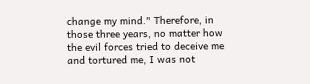change my mind." Therefore, in those three years, no matter how the evil forces tried to deceive me and tortured me, I was not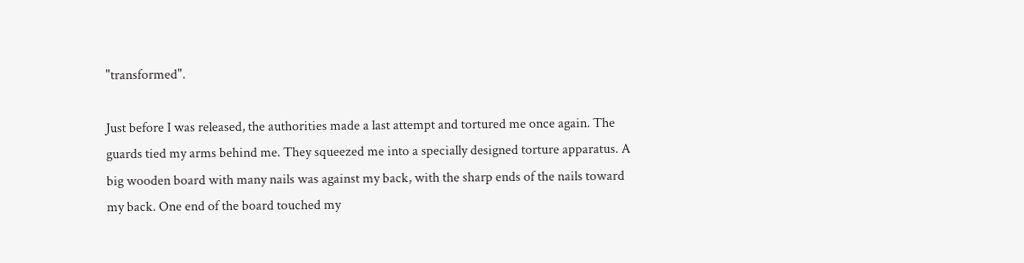"transformed".

Just before I was released, the authorities made a last attempt and tortured me once again. The guards tied my arms behind me. They squeezed me into a specially designed torture apparatus. A big wooden board with many nails was against my back, with the sharp ends of the nails toward my back. One end of the board touched my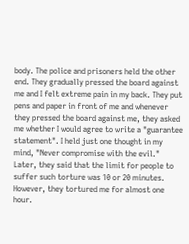body. The police and prisoners held the other end. They gradually pressed the board against me and I felt extreme pain in my back. They put pens and paper in front of me and whenever they pressed the board against me, they asked me whether I would agree to write a "guarantee statement". I held just one thought in my mind, "Never compromise with the evil." Later, they said that the limit for people to suffer such torture was 10 or 20 minutes. However, they tortured me for almost one hour.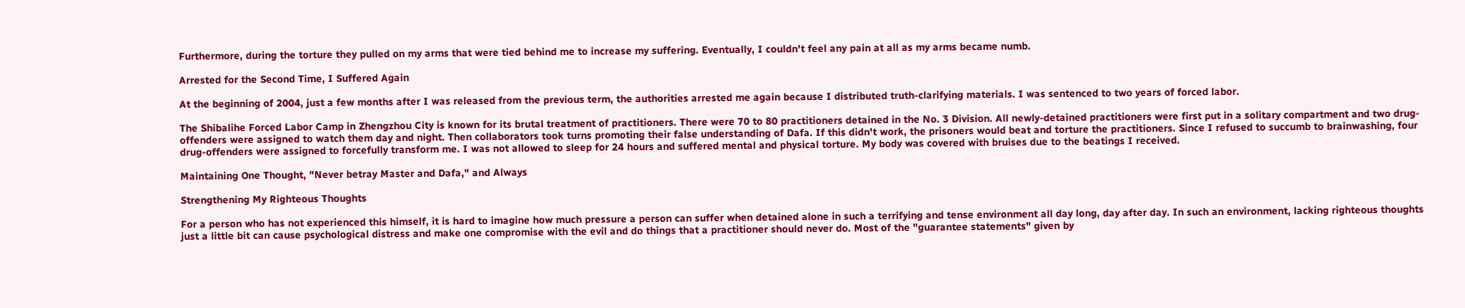Furthermore, during the torture they pulled on my arms that were tied behind me to increase my suffering. Eventually, I couldn't feel any pain at all as my arms became numb.

Arrested for the Second Time, I Suffered Again

At the beginning of 2004, just a few months after I was released from the previous term, the authorities arrested me again because I distributed truth-clarifying materials. I was sentenced to two years of forced labor.

The Shibalihe Forced Labor Camp in Zhengzhou City is known for its brutal treatment of practitioners. There were 70 to 80 practitioners detained in the No. 3 Division. All newly-detained practitioners were first put in a solitary compartment and two drug-offenders were assigned to watch them day and night. Then collaborators took turns promoting their false understanding of Dafa. If this didn't work, the prisoners would beat and torture the practitioners. Since I refused to succumb to brainwashing, four drug-offenders were assigned to forcefully transform me. I was not allowed to sleep for 24 hours and suffered mental and physical torture. My body was covered with bruises due to the beatings I received.

Maintaining One Thought, "Never betray Master and Dafa," and Always

Strengthening My Righteous Thoughts

For a person who has not experienced this himself, it is hard to imagine how much pressure a person can suffer when detained alone in such a terrifying and tense environment all day long, day after day. In such an environment, lacking righteous thoughts just a little bit can cause psychological distress and make one compromise with the evil and do things that a practitioner should never do. Most of the "guarantee statements" given by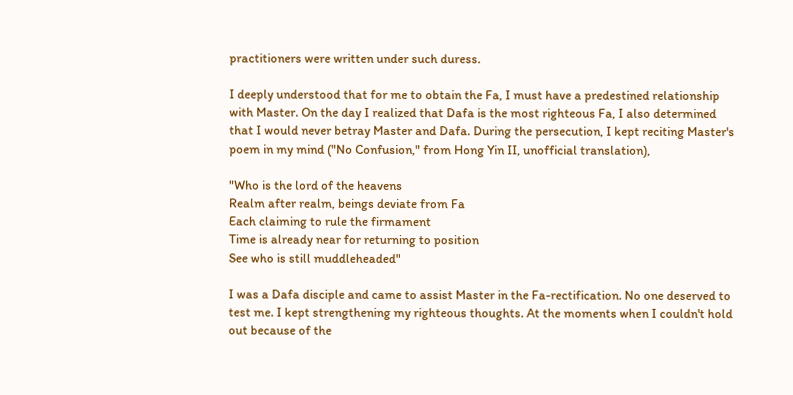practitioners were written under such duress.

I deeply understood that for me to obtain the Fa, I must have a predestined relationship with Master. On the day I realized that Dafa is the most righteous Fa, I also determined that I would never betray Master and Dafa. During the persecution, I kept reciting Master's poem in my mind ("No Confusion," from Hong Yin II, unofficial translation),

"Who is the lord of the heavens
Realm after realm, beings deviate from Fa
Each claiming to rule the firmament
Time is already near for returning to position
See who is still muddleheaded"

I was a Dafa disciple and came to assist Master in the Fa-rectification. No one deserved to test me. I kept strengthening my righteous thoughts. At the moments when I couldn't hold out because of the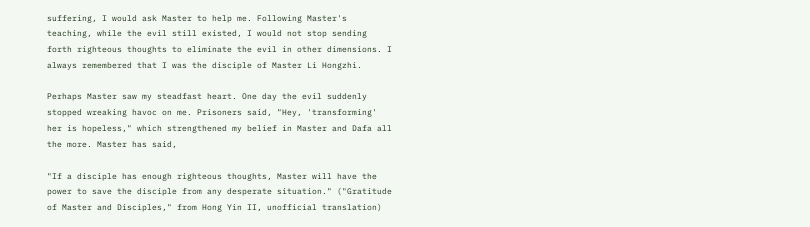suffering, I would ask Master to help me. Following Master's teaching, while the evil still existed, I would not stop sending forth righteous thoughts to eliminate the evil in other dimensions. I always remembered that I was the disciple of Master Li Hongzhi.

Perhaps Master saw my steadfast heart. One day the evil suddenly stopped wreaking havoc on me. Prisoners said, "Hey, 'transforming' her is hopeless," which strengthened my belief in Master and Dafa all the more. Master has said,

"If a disciple has enough righteous thoughts, Master will have the power to save the disciple from any desperate situation." ("Gratitude of Master and Disciples," from Hong Yin II, unofficial translation)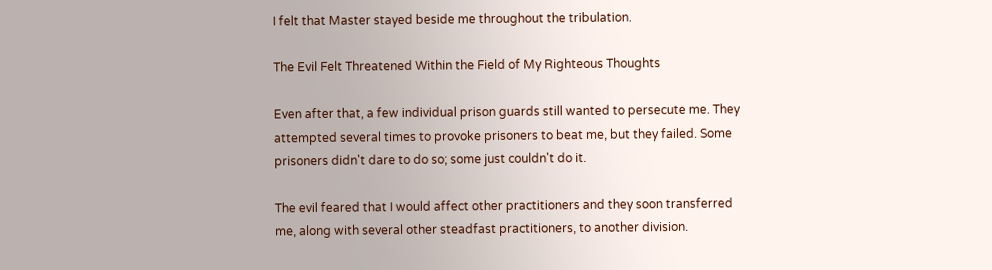I felt that Master stayed beside me throughout the tribulation.

The Evil Felt Threatened Within the Field of My Righteous Thoughts

Even after that, a few individual prison guards still wanted to persecute me. They attempted several times to provoke prisoners to beat me, but they failed. Some prisoners didn't dare to do so; some just couldn't do it.

The evil feared that I would affect other practitioners and they soon transferred me, along with several other steadfast practitioners, to another division.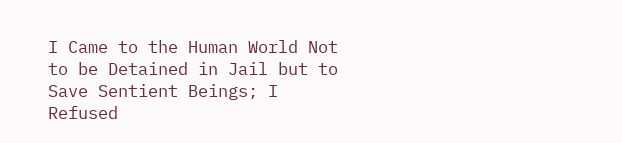I Came to the Human World Not to be Detained in Jail but to Save Sentient Beings; I Refused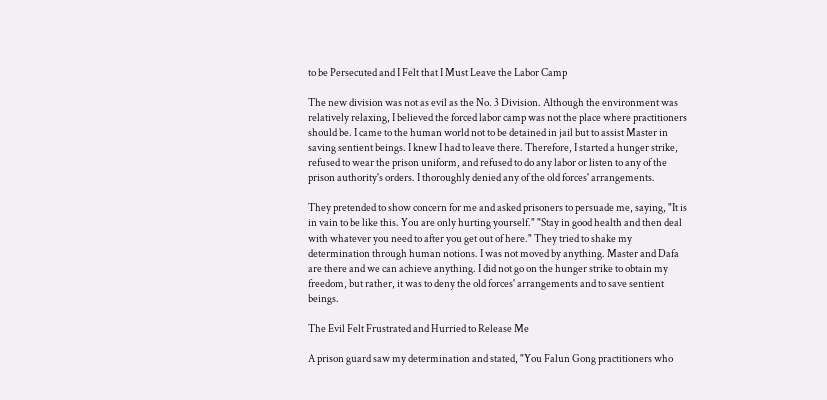to be Persecuted and I Felt that I Must Leave the Labor Camp

The new division was not as evil as the No. 3 Division. Although the environment was relatively relaxing, I believed the forced labor camp was not the place where practitioners should be. I came to the human world not to be detained in jail but to assist Master in saving sentient beings. I knew I had to leave there. Therefore, I started a hunger strike, refused to wear the prison uniform, and refused to do any labor or listen to any of the prison authority's orders. I thoroughly denied any of the old forces' arrangements.

They pretended to show concern for me and asked prisoners to persuade me, saying, "It is in vain to be like this. You are only hurting yourself." "Stay in good health and then deal with whatever you need to after you get out of here." They tried to shake my determination through human notions. I was not moved by anything. Master and Dafa are there and we can achieve anything. I did not go on the hunger strike to obtain my freedom, but rather, it was to deny the old forces' arrangements and to save sentient beings.

The Evil Felt Frustrated and Hurried to Release Me

A prison guard saw my determination and stated, "You Falun Gong practitioners who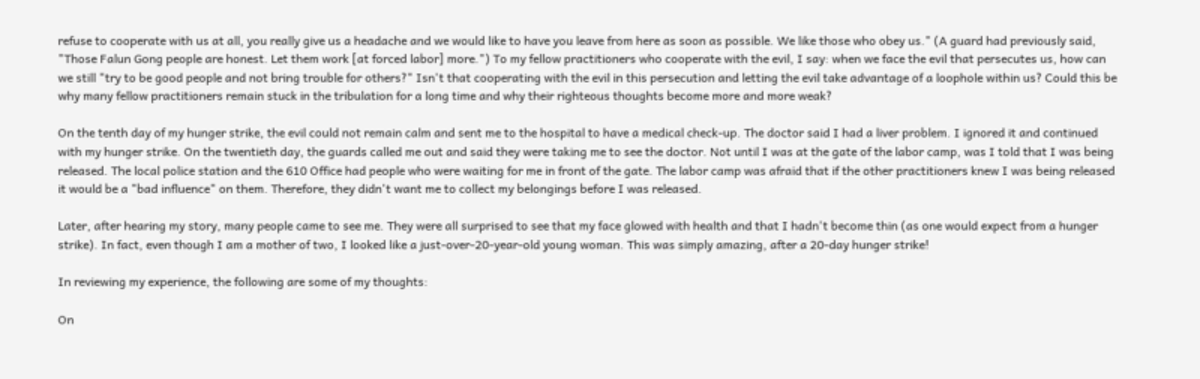refuse to cooperate with us at all, you really give us a headache and we would like to have you leave from here as soon as possible. We like those who obey us." (A guard had previously said, "Those Falun Gong people are honest. Let them work [at forced labor] more.") To my fellow practitioners who cooperate with the evil, I say: when we face the evil that persecutes us, how can we still "try to be good people and not bring trouble for others?" Isn't that cooperating with the evil in this persecution and letting the evil take advantage of a loophole within us? Could this be why many fellow practitioners remain stuck in the tribulation for a long time and why their righteous thoughts become more and more weak?

On the tenth day of my hunger strike, the evil could not remain calm and sent me to the hospital to have a medical check-up. The doctor said I had a liver problem. I ignored it and continued with my hunger strike. On the twentieth day, the guards called me out and said they were taking me to see the doctor. Not until I was at the gate of the labor camp, was I told that I was being released. The local police station and the 610 Office had people who were waiting for me in front of the gate. The labor camp was afraid that if the other practitioners knew I was being released it would be a "bad influence" on them. Therefore, they didn't want me to collect my belongings before I was released.

Later, after hearing my story, many people came to see me. They were all surprised to see that my face glowed with health and that I hadn't become thin (as one would expect from a hunger strike). In fact, even though I am a mother of two, I looked like a just-over-20-year-old young woman. This was simply amazing, after a 20-day hunger strike!

In reviewing my experience, the following are some of my thoughts:

On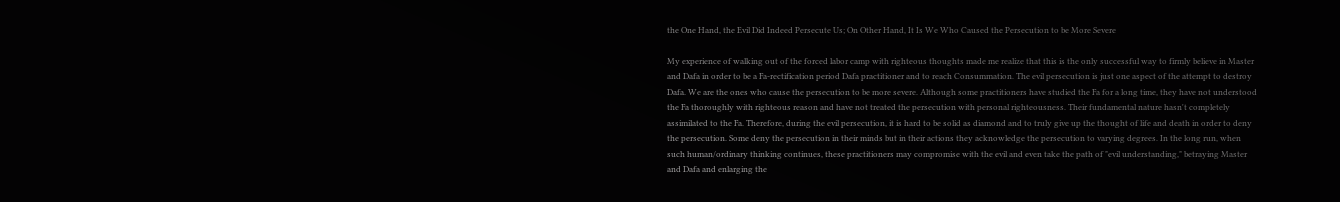the One Hand, the Evil Did Indeed Persecute Us; On Other Hand, It Is We Who Caused the Persecution to be More Severe

My experience of walking out of the forced labor camp with righteous thoughts made me realize that this is the only successful way to firmly believe in Master and Dafa in order to be a Fa-rectification period Dafa practitioner and to reach Consummation. The evil persecution is just one aspect of the attempt to destroy Dafa. We are the ones who cause the persecution to be more severe. Although some practitioners have studied the Fa for a long time, they have not understood the Fa thoroughly with righteous reason and have not treated the persecution with personal righteousness. Their fundamental nature hasn't completely assimilated to the Fa. Therefore, during the evil persecution, it is hard to be solid as diamond and to truly give up the thought of life and death in order to deny the persecution. Some deny the persecution in their minds but in their actions they acknowledge the persecution to varying degrees. In the long run, when such human/ordinary thinking continues, these practitioners may compromise with the evil and even take the path of "evil understanding," betraying Master and Dafa and enlarging the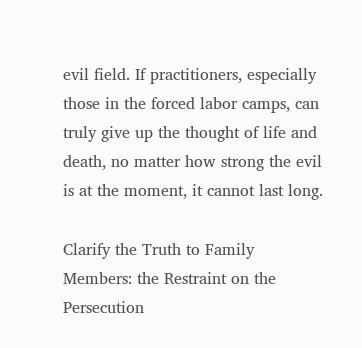evil field. If practitioners, especially those in the forced labor camps, can truly give up the thought of life and death, no matter how strong the evil is at the moment, it cannot last long.

Clarify the Truth to Family Members: the Restraint on the Persecution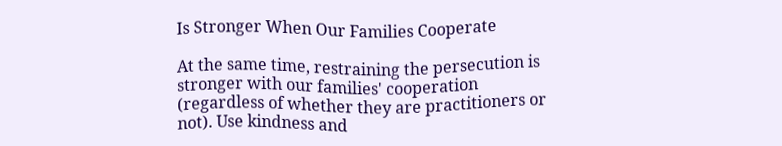Is Stronger When Our Families Cooperate

At the same time, restraining the persecution is stronger with our families' cooperation (regardless of whether they are practitioners or not). Use kindness and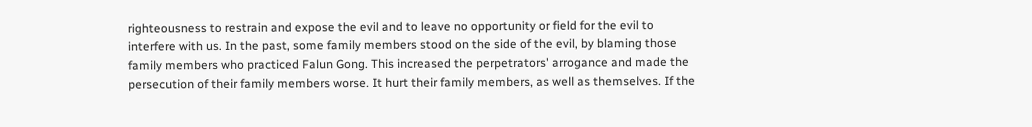righteousness to restrain and expose the evil and to leave no opportunity or field for the evil to interfere with us. In the past, some family members stood on the side of the evil, by blaming those family members who practiced Falun Gong. This increased the perpetrators' arrogance and made the persecution of their family members worse. It hurt their family members, as well as themselves. If the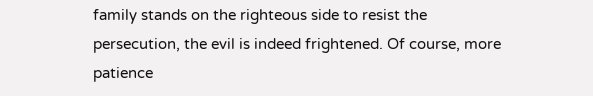family stands on the righteous side to resist the persecution, the evil is indeed frightened. Of course, more patience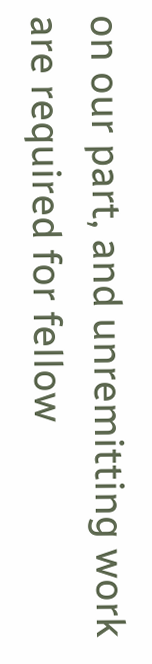on our part, and unremitting work are required for fellow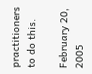practitioners to do this.

February 20, 2005